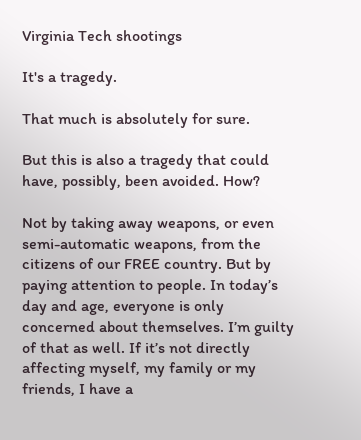Virginia Tech shootings

It's a tragedy.

That much is absolutely for sure.

But this is also a tragedy that could have, possibly, been avoided. How?

Not by taking away weapons, or even semi-automatic weapons, from the citizens of our FREE country. But by paying attention to people. In today’s day and age, everyone is only concerned about themselves. I’m guilty of that as well. If it’s not directly affecting myself, my family or my friends, I have a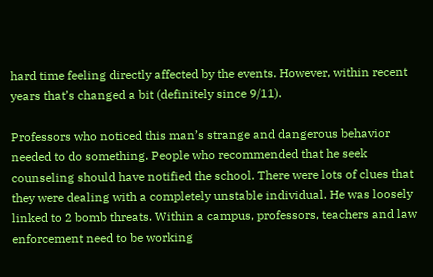hard time feeling directly affected by the events. However, within recent years that’s changed a bit (definitely since 9/11).

Professors who noticed this man’s strange and dangerous behavior needed to do something. People who recommended that he seek counseling should have notified the school. There were lots of clues that they were dealing with a completely unstable individual. He was loosely linked to 2 bomb threats. Within a campus, professors, teachers and law enforcement need to be working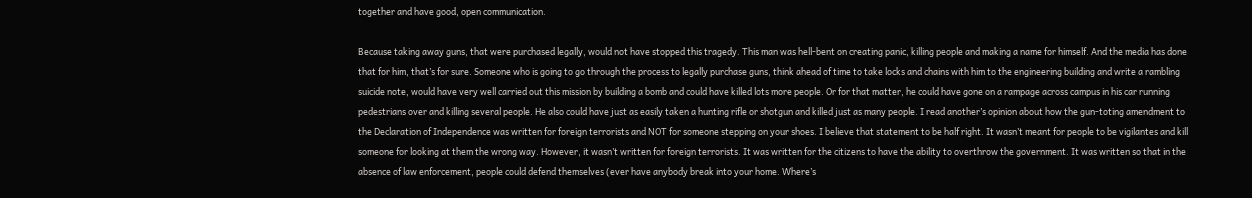together and have good, open communication.

Because taking away guns, that were purchased legally, would not have stopped this tragedy. This man was hell-bent on creating panic, killing people and making a name for himself. And the media has done that for him, that’s for sure. Someone who is going to go through the process to legally purchase guns, think ahead of time to take locks and chains with him to the engineering building and write a rambling suicide note, would have very well carried out this mission by building a bomb and could have killed lots more people. Or for that matter, he could have gone on a rampage across campus in his car running pedestrians over and killing several people. He also could have just as easily taken a hunting rifle or shotgun and killed just as many people. I read another’s opinion about how the gun-toting amendment to the Declaration of Independence was written for foreign terrorists and NOT for someone stepping on your shoes. I believe that statement to be half right. It wasn’t meant for people to be vigilantes and kill someone for looking at them the wrong way. However, it wasn’t written for foreign terrorists. It was written for the citizens to have the ability to overthrow the government. It was written so that in the absence of law enforcement, people could defend themselves (ever have anybody break into your home. Where’s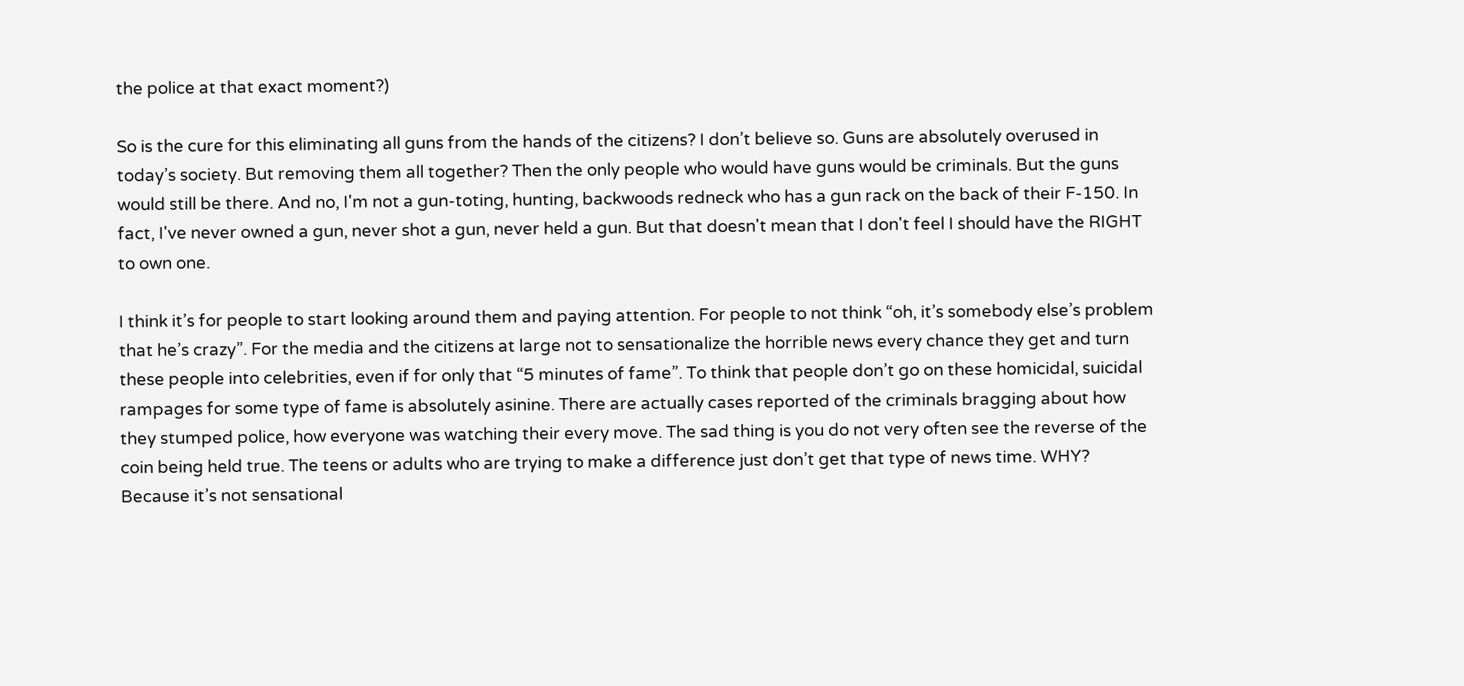the police at that exact moment?)

So is the cure for this eliminating all guns from the hands of the citizens? I don’t believe so. Guns are absolutely overused in today’s society. But removing them all together? Then the only people who would have guns would be criminals. But the guns would still be there. And no, I'm not a gun-toting, hunting, backwoods redneck who has a gun rack on the back of their F-150. In fact, I've never owned a gun, never shot a gun, never held a gun. But that doesn't mean that I don't feel I should have the RIGHT to own one.

I think it’s for people to start looking around them and paying attention. For people to not think “oh, it’s somebody else’s problem that he’s crazy”. For the media and the citizens at large not to sensationalize the horrible news every chance they get and turn these people into celebrities, even if for only that “5 minutes of fame”. To think that people don’t go on these homicidal, suicidal rampages for some type of fame is absolutely asinine. There are actually cases reported of the criminals bragging about how they stumped police, how everyone was watching their every move. The sad thing is you do not very often see the reverse of the coin being held true. The teens or adults who are trying to make a difference just don’t get that type of news time. WHY? Because it’s not sensational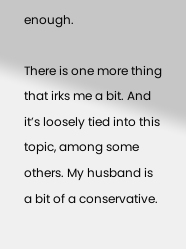enough.

There is one more thing that irks me a bit. And it’s loosely tied into this topic, among some others. My husband is a bit of a conservative.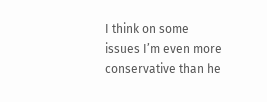I think on some issues I’m even more conservative than he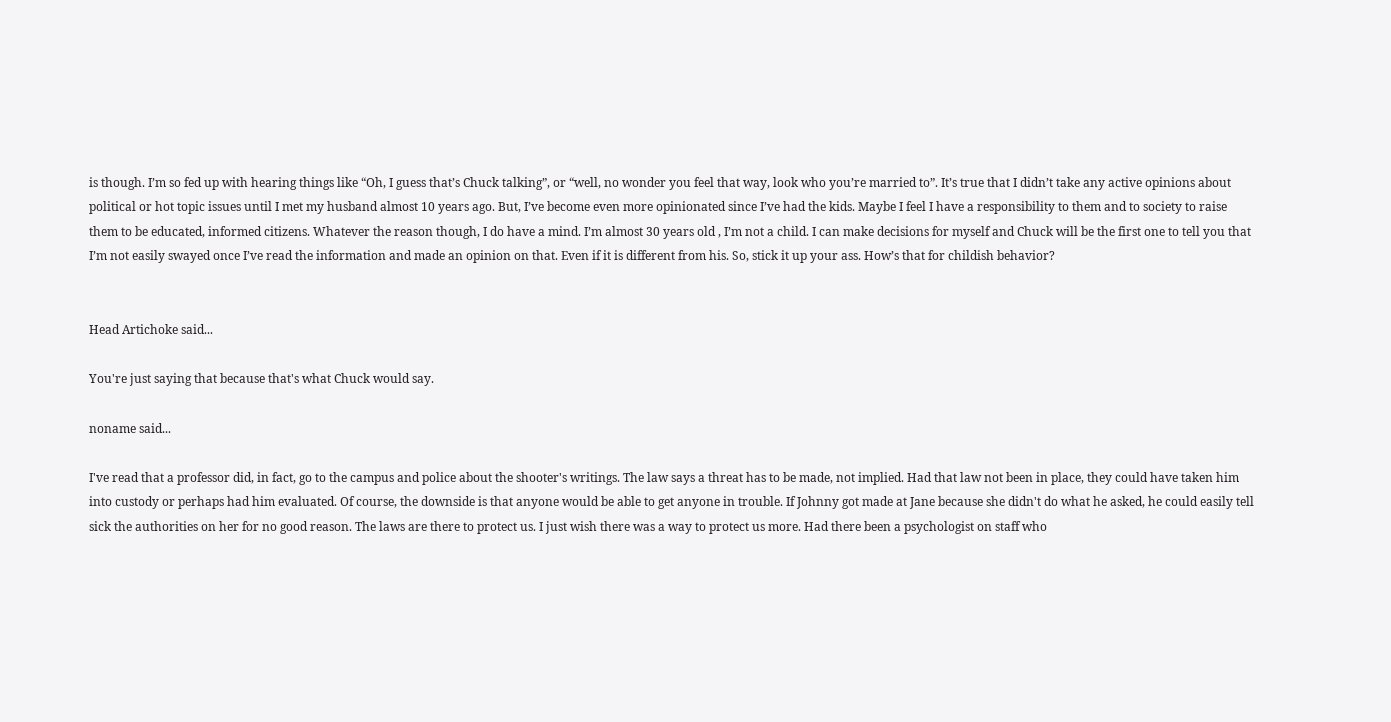is though. I’m so fed up with hearing things like “Oh, I guess that’s Chuck talking”, or “well, no wonder you feel that way, look who you’re married to”. It’s true that I didn’t take any active opinions about political or hot topic issues until I met my husband almost 10 years ago. But, I’ve become even more opinionated since I’ve had the kids. Maybe I feel I have a responsibility to them and to society to raise them to be educated, informed citizens. Whatever the reason though, I do have a mind. I’m almost 30 years old , I’m not a child. I can make decisions for myself and Chuck will be the first one to tell you that I’m not easily swayed once I’ve read the information and made an opinion on that. Even if it is different from his. So, stick it up your ass. How’s that for childish behavior?


Head Artichoke said...

You're just saying that because that's what Chuck would say.

noname said...

I've read that a professor did, in fact, go to the campus and police about the shooter's writings. The law says a threat has to be made, not implied. Had that law not been in place, they could have taken him into custody or perhaps had him evaluated. Of course, the downside is that anyone would be able to get anyone in trouble. If Johnny got made at Jane because she didn't do what he asked, he could easily tell sick the authorities on her for no good reason. The laws are there to protect us. I just wish there was a way to protect us more. Had there been a psychologist on staff who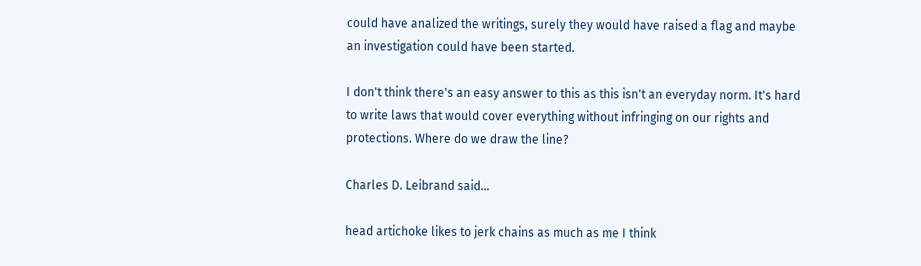could have analized the writings, surely they would have raised a flag and maybe an investigation could have been started.

I don't think there's an easy answer to this as this isn't an everyday norm. It's hard to write laws that would cover everything without infringing on our rights and protections. Where do we draw the line?

Charles D. Leibrand said...

head artichoke likes to jerk chains as much as me I think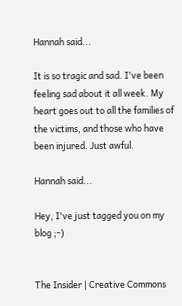Hannah said...

It is so tragic and sad. I've been feeling sad about it all week. My heart goes out to all the families of the victims, and those who have been injured. Just awful.

Hannah said...

Hey, I've just tagged you on my blog ;-)


The Insider | Creative Commons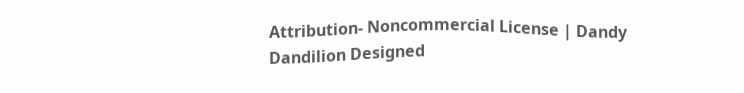Attribution- Noncommercial License | Dandy Dandilion Designed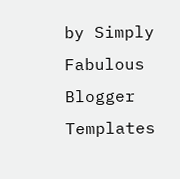by Simply Fabulous Blogger Templates